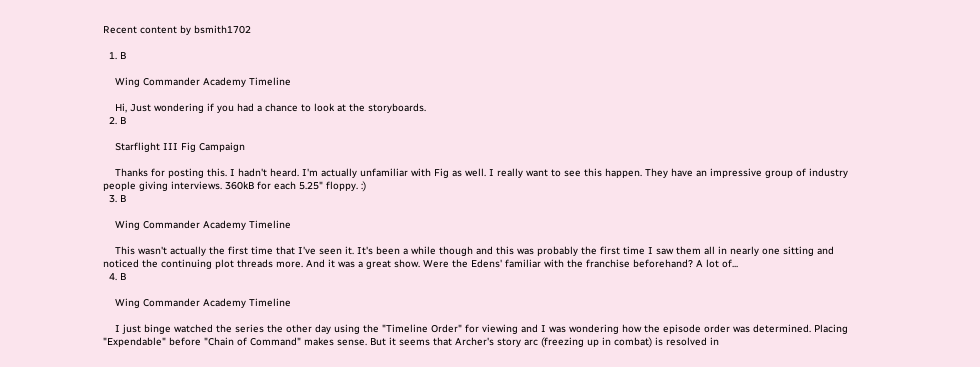Recent content by bsmith1702

  1. B

    Wing Commander Academy Timeline

    Hi, Just wondering if you had a chance to look at the storyboards.
  2. B

    Starflight III Fig Campaign

    Thanks for posting this. I hadn't heard. I'm actually unfamiliar with Fig as well. I really want to see this happen. They have an impressive group of industry people giving interviews. 360kB for each 5.25" floppy. :)
  3. B

    Wing Commander Academy Timeline

    This wasn't actually the first time that I've seen it. It's been a while though and this was probably the first time I saw them all in nearly one sitting and noticed the continuing plot threads more. And it was a great show. Were the Edens' familiar with the franchise beforehand? A lot of...
  4. B

    Wing Commander Academy Timeline

    I just binge watched the series the other day using the "Timeline Order" for viewing and I was wondering how the episode order was determined. Placing "Expendable" before "Chain of Command" makes sense. But it seems that Archer's story arc (freezing up in combat) is resolved in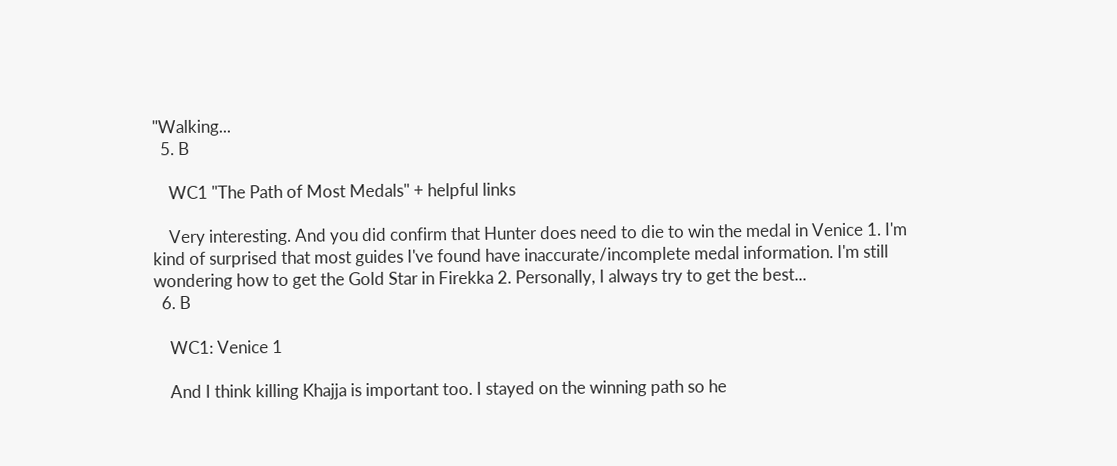"Walking...
  5. B

    WC1 "The Path of Most Medals" + helpful links

    Very interesting. And you did confirm that Hunter does need to die to win the medal in Venice 1. I'm kind of surprised that most guides I've found have inaccurate/incomplete medal information. I'm still wondering how to get the Gold Star in Firekka 2. Personally, I always try to get the best...
  6. B

    WC1: Venice 1

    And I think killing Khajja is important too. I stayed on the winning path so he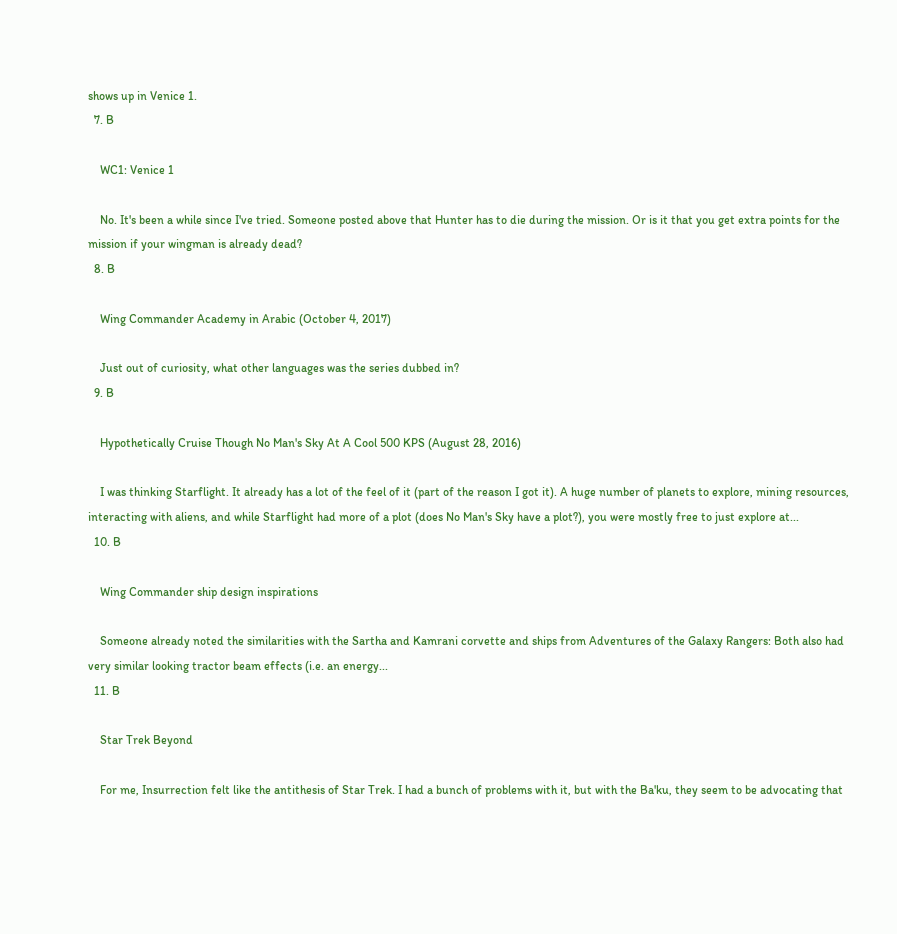shows up in Venice 1.
  7. B

    WC1: Venice 1

    No. It's been a while since I've tried. Someone posted above that Hunter has to die during the mission. Or is it that you get extra points for the mission if your wingman is already dead?
  8. B

    Wing Commander Academy in Arabic (October 4, 2017)

    Just out of curiosity, what other languages was the series dubbed in?
  9. B

    Hypothetically Cruise Though No Man's Sky At A Cool 500 KPS (August 28, 2016)

    I was thinking Starflight. It already has a lot of the feel of it (part of the reason I got it). A huge number of planets to explore, mining resources, interacting with aliens, and while Starflight had more of a plot (does No Man's Sky have a plot?), you were mostly free to just explore at...
  10. B

    Wing Commander ship design inspirations

    Someone already noted the similarities with the Sartha and Kamrani corvette and ships from Adventures of the Galaxy Rangers: Both also had very similar looking tractor beam effects (i.e. an energy...
  11. B

    Star Trek Beyond

    For me, Insurrection felt like the antithesis of Star Trek. I had a bunch of problems with it, but with the Ba'ku, they seem to be advocating that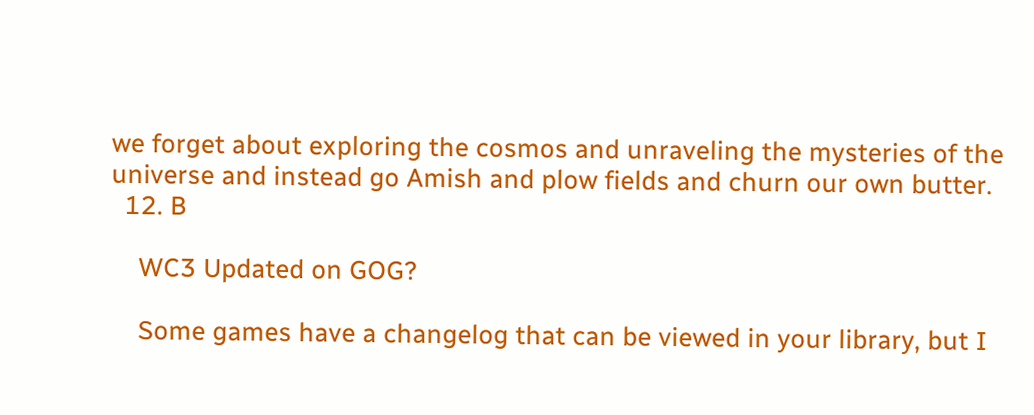we forget about exploring the cosmos and unraveling the mysteries of the universe and instead go Amish and plow fields and churn our own butter.
  12. B

    WC3 Updated on GOG?

    Some games have a changelog that can be viewed in your library, but I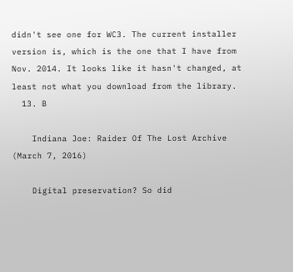didn't see one for WC3. The current installer version is, which is the one that I have from Nov. 2014. It looks like it hasn't changed, at least not what you download from the library.
  13. B

    Indiana Joe: Raider Of The Lost Archive (March 7, 2016)

    Digital preservation? So did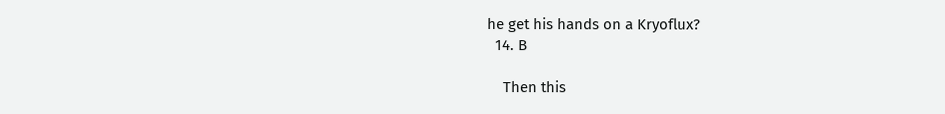he get his hands on a Kryoflux?
  14. B

    Then this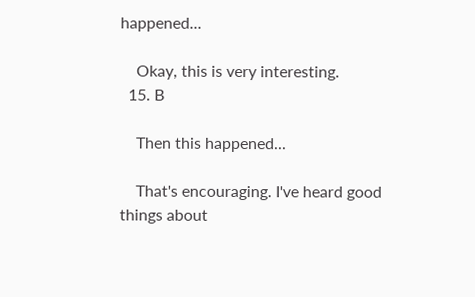happened...

    Okay, this is very interesting.
  15. B

    Then this happened...

    That's encouraging. I've heard good things about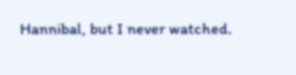Hannibal, but I never watched.